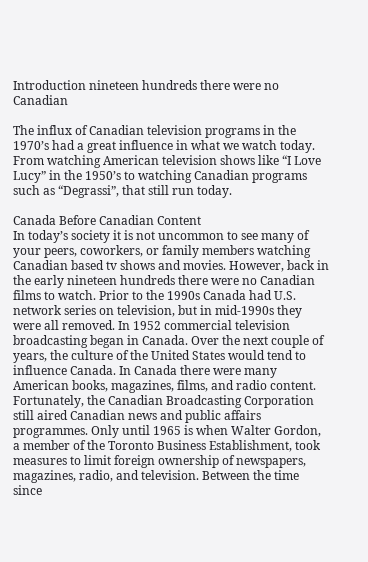Introduction nineteen hundreds there were no Canadian

The influx of Canadian television programs in the 1970’s had a great influence in what we watch today. From watching American television shows like “I Love Lucy” in the 1950’s to watching Canadian programs such as “Degrassi”, that still run today.

Canada Before Canadian Content
In today’s society it is not uncommon to see many of your peers, coworkers, or family members watching Canadian based tv shows and movies. However, back in the early nineteen hundreds there were no Canadian films to watch. Prior to the 1990s Canada had U.S. network series on television, but in mid-1990s they were all removed. In 1952 commercial television broadcasting began in Canada. Over the next couple of years, the culture of the United States would tend to influence Canada. In Canada there were many American books, magazines, films, and radio content. Fortunately, the Canadian Broadcasting Corporation still aired Canadian news and public affairs programmes. Only until 1965 is when Walter Gordon, a member of the Toronto Business Establishment, took measures to limit foreign ownership of newspapers, magazines, radio, and television. Between the time since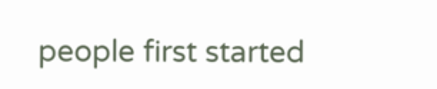people first started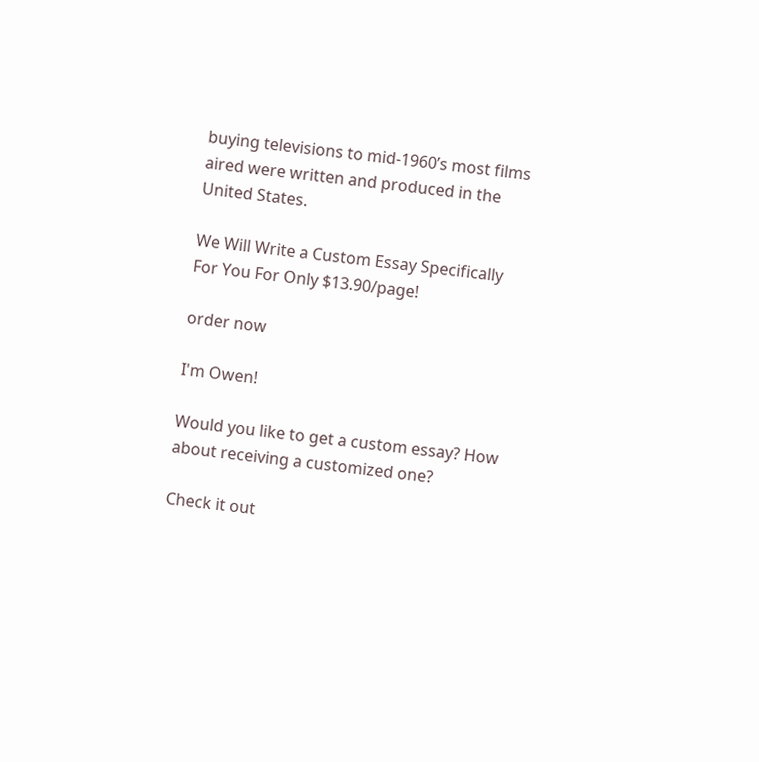buying televisions to mid-1960’s most films aired were written and produced in the United States.

We Will Write a Custom Essay Specifically
For You For Only $13.90/page!

order now

I'm Owen!

Would you like to get a custom essay? How about receiving a customized one?

Check it out